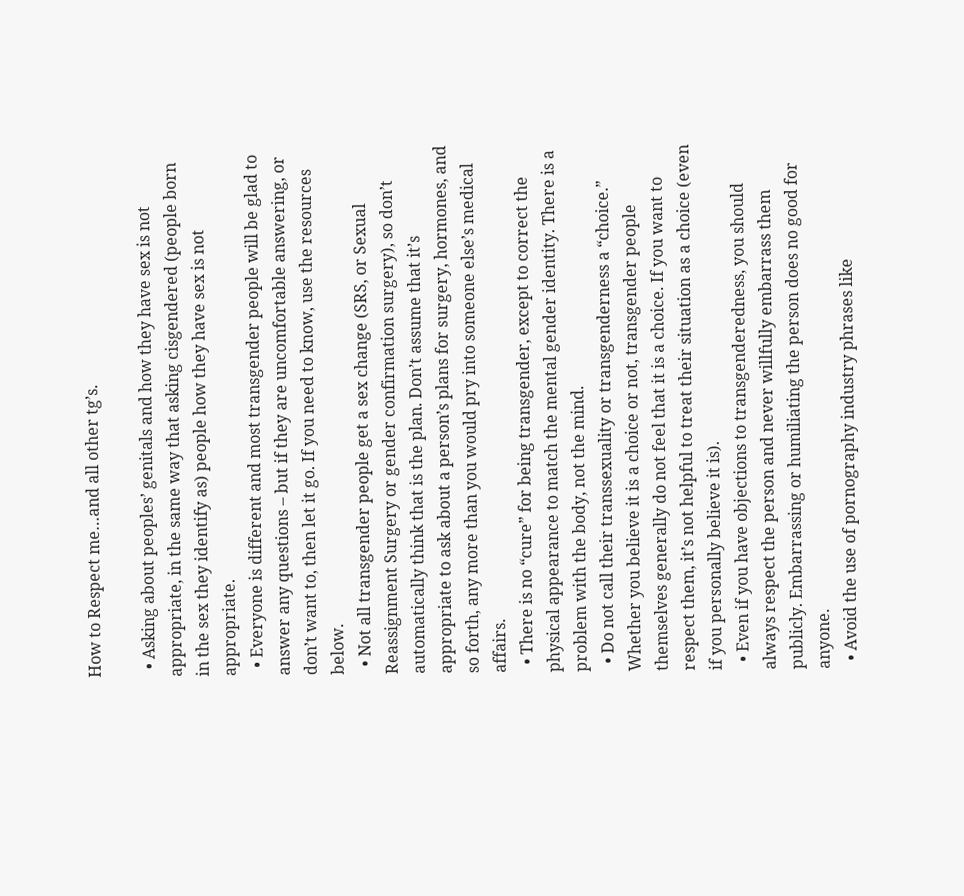How to Respect me…and all other tg’s.

  • Asking about peoples’ genitals and how they have sex is not appropriate, in the same way that asking cisgendered (people born in the sex they identify as) people how they have sex is not appropriate.
  • Everyone is different and most transgender people will be glad to answer any questions – but if they are uncomfortable answering, or don’t want to, then let it go. If you need to know, use the resources below.
  • Not all transgender people get a sex change (SRS, or Sexual Reassignment Surgery or gender confirmation surgery), so don’t automatically think that is the plan. Don’t assume that it’s appropriate to ask about a person’s plans for surgery, hormones, and so forth, any more than you would pry into someone else’s medical affairs.
  • There is no “cure” for being transgender, except to correct the physical appearance to match the mental gender identity. There is a problem with the body, not the mind.
  • Do not call their transsexuality or transgenderness a “choice.” Whether you believe it is a choice or not, transgender people themselves generally do not feel that it is a choice. If you want to respect them, it’s not helpful to treat their situation as a choice (even if you personally believe it is).
  • Even if you have objections to transgenderedness, you should always respect the person and never willfully embarrass them publicly. Embarrassing or humiliating the person does no good for anyone.
  • Avoid the use of pornography industry phrases like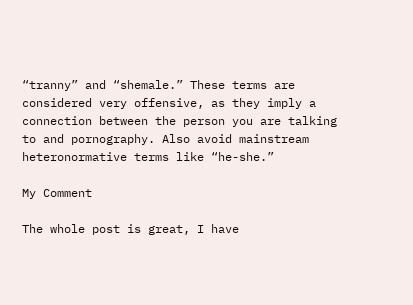“tranny” and “shemale.” These terms are considered very offensive, as they imply a connection between the person you are talking to and pornography. Also avoid mainstream heteronormative terms like “he-she.”

My Comment

The whole post is great, I have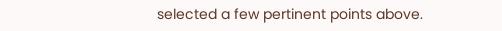selected a few pertinent points above.